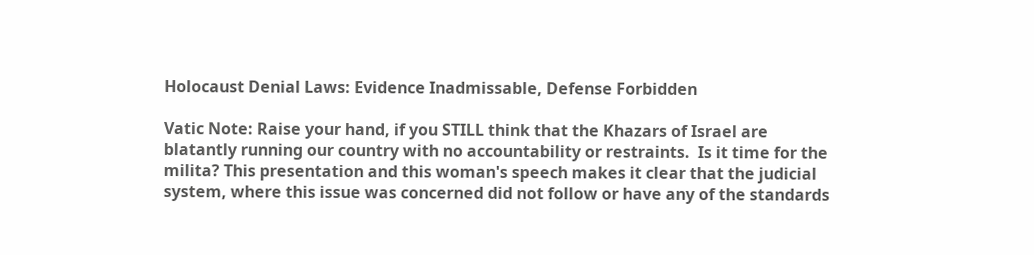Holocaust Denial Laws: Evidence Inadmissable, Defense Forbidden

Vatic Note: Raise your hand, if you STILL think that the Khazars of Israel are blatantly running our country with no accountability or restraints.  Is it time for the milita? This presentation and this woman's speech makes it clear that the judicial system, where this issue was concerned did not follow or have any of the standards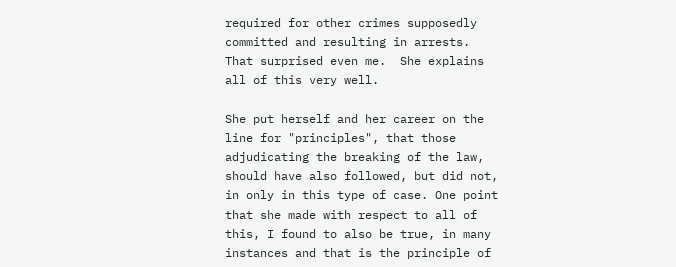required for other crimes supposedly committed and resulting in arrests.  That surprised even me.  She explains all of this very well.

She put herself and her career on the line for "principles", that those adjudicating the breaking of the law, should have also followed, but did not, in only in this type of case. One point that she made with respect to all of this, I found to also be true, in many instances and that is the principle of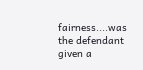fairness....was the defendant given a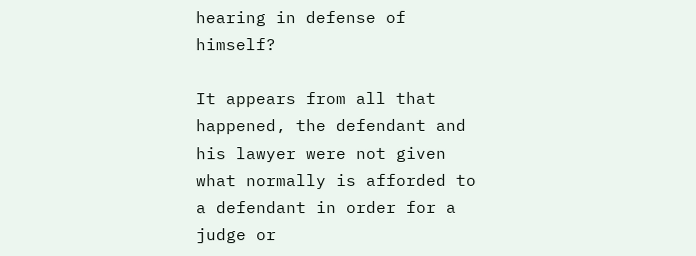hearing in defense of himself?

It appears from all that happened, the defendant and his lawyer were not given what normally is afforded to a defendant in order for a judge or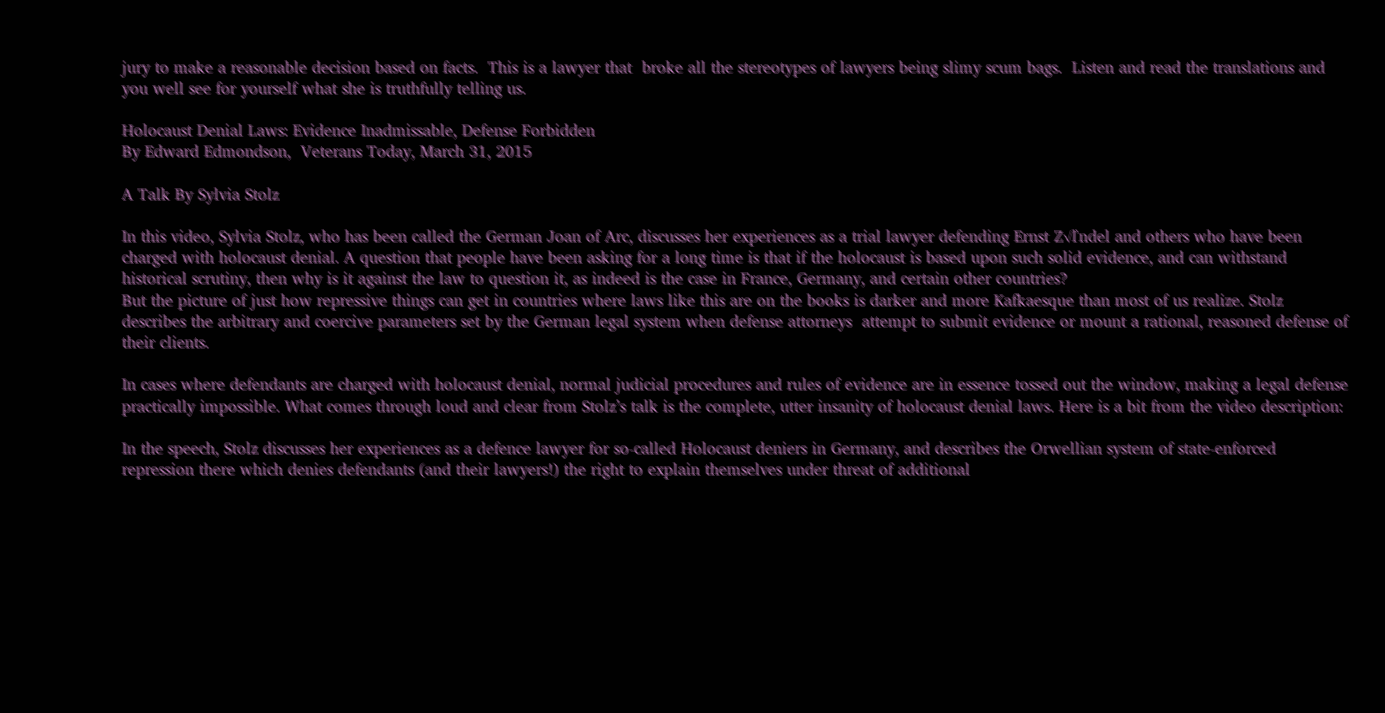jury to make a reasonable decision based on facts.  This is a lawyer that  broke all the stereotypes of lawyers being slimy scum bags.  Listen and read the translations and you well see for yourself what she is truthfully telling us.

Holocaust Denial Laws: Evidence Inadmissable, Defense Forbidden
By Edward Edmondson,  Veterans Today, March 31, 2015

A Talk By Sylvia Stolz

In this video, Sylvia Stolz, who has been called the German Joan of Arc, discusses her experiences as a trial lawyer defending Ernst Z√ľndel and others who have been charged with holocaust denial. A question that people have been asking for a long time is that if the holocaust is based upon such solid evidence, and can withstand historical scrutiny, then why is it against the law to question it, as indeed is the case in France, Germany, and certain other countries?
But the picture of just how repressive things can get in countries where laws like this are on the books is darker and more Kafkaesque than most of us realize. Stolz describes the arbitrary and coercive parameters set by the German legal system when defense attorneys  attempt to submit evidence or mount a rational, reasoned defense of their clients.

In cases where defendants are charged with holocaust denial, normal judicial procedures and rules of evidence are in essence tossed out the window, making a legal defense practically impossible. What comes through loud and clear from Stolz’s talk is the complete, utter insanity of holocaust denial laws. Here is a bit from the video description:

In the speech, Stolz discusses her experiences as a defence lawyer for so-called Holocaust deniers in Germany, and describes the Orwellian system of state-enforced repression there which denies defendants (and their lawyers!) the right to explain themselves under threat of additional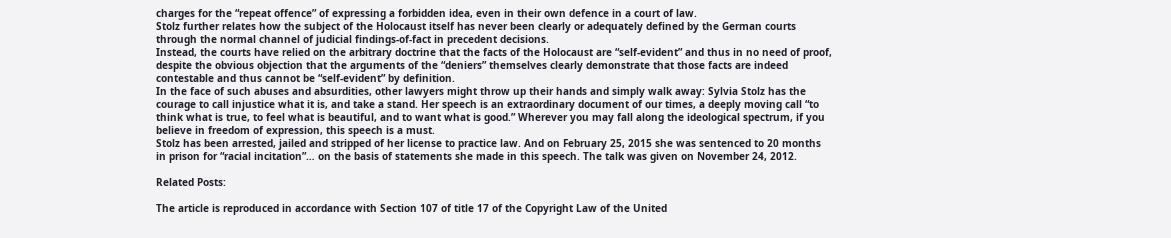charges for the “repeat offence” of expressing a forbidden idea, even in their own defence in a court of law.
Stolz further relates how the subject of the Holocaust itself has never been clearly or adequately defined by the German courts through the normal channel of judicial findings-of-fact in precedent decisions.
Instead, the courts have relied on the arbitrary doctrine that the facts of the Holocaust are “self-evident” and thus in no need of proof, despite the obvious objection that the arguments of the “deniers” themselves clearly demonstrate that those facts are indeed contestable and thus cannot be “self-evident” by definition.
In the face of such abuses and absurdities, other lawyers might throw up their hands and simply walk away: Sylvia Stolz has the courage to call injustice what it is, and take a stand. Her speech is an extraordinary document of our times, a deeply moving call “to think what is true, to feel what is beautiful, and to want what is good.” Wherever you may fall along the ideological spectrum, if you believe in freedom of expression, this speech is a must.
Stolz has been arrested, jailed and stripped of her license to practice law. And on February 25, 2015 she was sentenced to 20 months in prison for “racial incitation”… on the basis of statements she made in this speech. The talk was given on November 24, 2012.

Related Posts:

The article is reproduced in accordance with Section 107 of title 17 of the Copyright Law of the United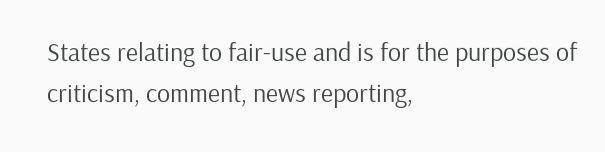States relating to fair-use and is for the purposes of criticism, comment, news reporting,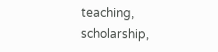teaching, scholarship,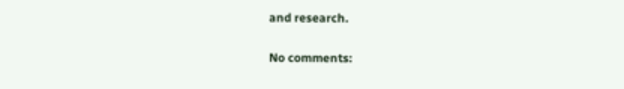and research.

No comments: